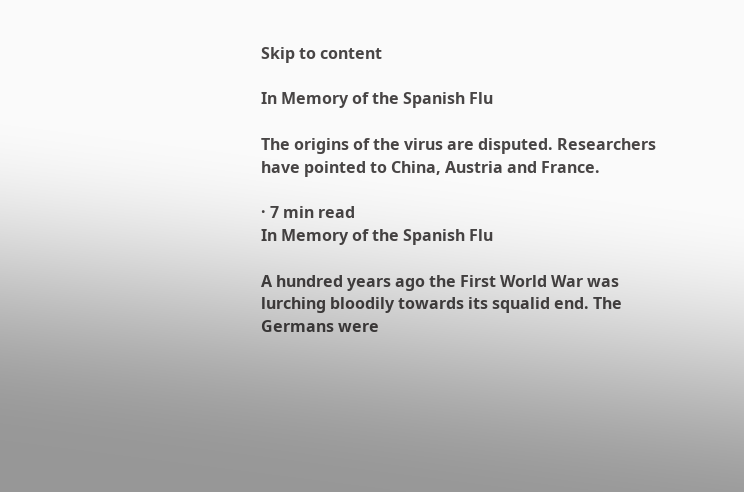Skip to content

In Memory of the Spanish Flu

The origins of the virus are disputed. Researchers have pointed to China, Austria and France.

· 7 min read
In Memory of the Spanish Flu

A hundred years ago the First World War was lurching bloodily towards its squalid end. The Germans were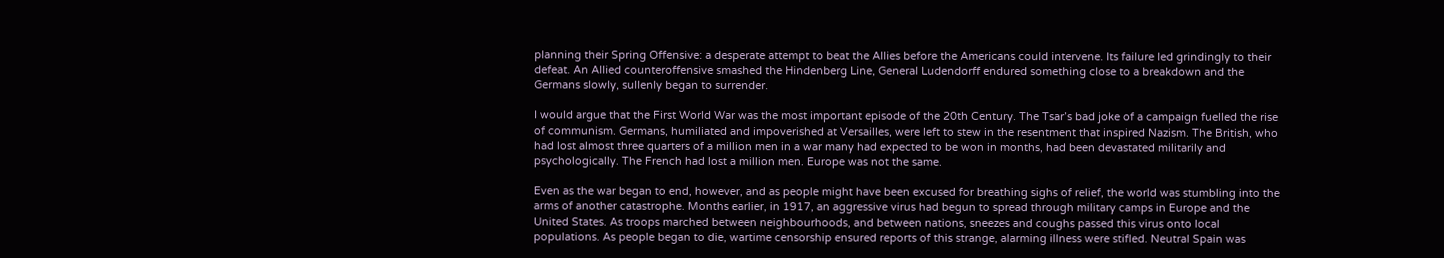planning their Spring Offensive: a desperate attempt to beat the Allies before the Americans could intervene. Its failure led grindingly to their defeat. An Allied counteroffensive smashed the Hindenberg Line, General Ludendorff endured something close to a breakdown and the Germans slowly, sullenly began to surrender.

I would argue that the First World War was the most important episode of the 20th Century. The Tsar’s bad joke of a campaign fuelled the rise of communism. Germans, humiliated and impoverished at Versailles, were left to stew in the resentment that inspired Nazism. The British, who had lost almost three quarters of a million men in a war many had expected to be won in months, had been devastated militarily and psychologically. The French had lost a million men. Europe was not the same.

Even as the war began to end, however, and as people might have been excused for breathing sighs of relief, the world was stumbling into the arms of another catastrophe. Months earlier, in 1917, an aggressive virus had begun to spread through military camps in Europe and the United States. As troops marched between neighbourhoods, and between nations, sneezes and coughs passed this virus onto local populations. As people began to die, wartime censorship ensured reports of this strange, alarming illness were stifled. Neutral Spain was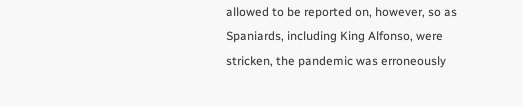allowed to be reported on, however, so as Spaniards, including King Alfonso, were stricken, the pandemic was erroneously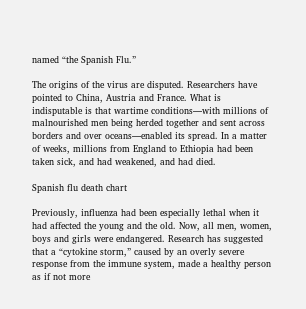named “the Spanish Flu.”

The origins of the virus are disputed. Researchers have pointed to China, Austria and France. What is indisputable is that wartime conditions—with millions of malnourished men being herded together and sent across borders and over oceans—enabled its spread. In a matter of weeks, millions from England to Ethiopia had been taken sick, and had weakened, and had died.

Spanish flu death chart

Previously, influenza had been especially lethal when it had affected the young and the old. Now, all men, women, boys and girls were endangered. Research has suggested that a “cytokine storm,” caused by an overly severe response from the immune system, made a healthy person as if not more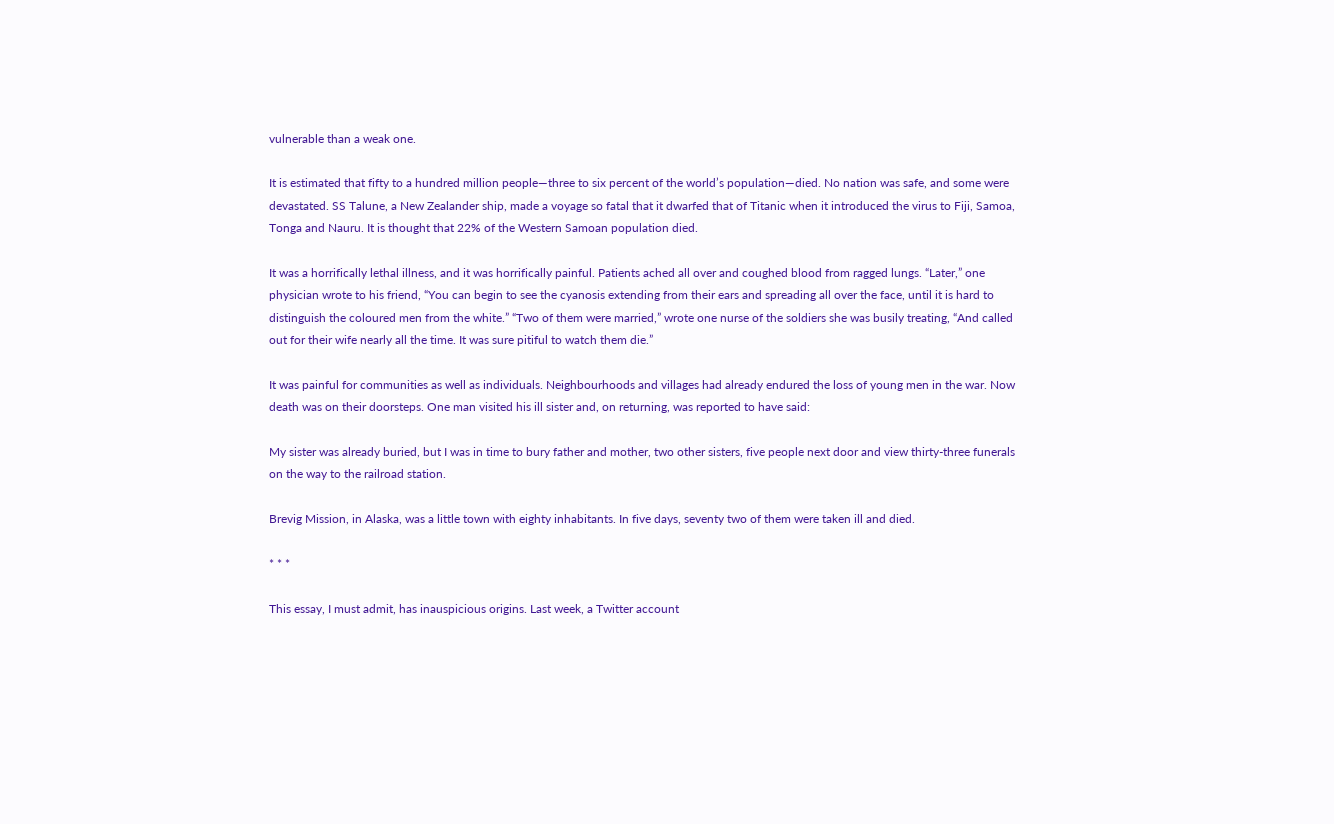vulnerable than a weak one.

It is estimated that fifty to a hundred million people—three to six percent of the world’s population—died. No nation was safe, and some were devastated. SS Talune, a New Zealander ship, made a voyage so fatal that it dwarfed that of Titanic when it introduced the virus to Fiji, Samoa, Tonga and Nauru. It is thought that 22% of the Western Samoan population died.

It was a horrifically lethal illness, and it was horrifically painful. Patients ached all over and coughed blood from ragged lungs. “Later,” one physician wrote to his friend, “You can begin to see the cyanosis extending from their ears and spreading all over the face, until it is hard to distinguish the coloured men from the white.” “Two of them were married,” wrote one nurse of the soldiers she was busily treating, “And called out for their wife nearly all the time. It was sure pitiful to watch them die.”

It was painful for communities as well as individuals. Neighbourhoods and villages had already endured the loss of young men in the war. Now death was on their doorsteps. One man visited his ill sister and, on returning, was reported to have said:

My sister was already buried, but I was in time to bury father and mother, two other sisters, five people next door and view thirty-three funerals on the way to the railroad station.

Brevig Mission, in Alaska, was a little town with eighty inhabitants. In five days, seventy two of them were taken ill and died.

* * *

This essay, I must admit, has inauspicious origins. Last week, a Twitter account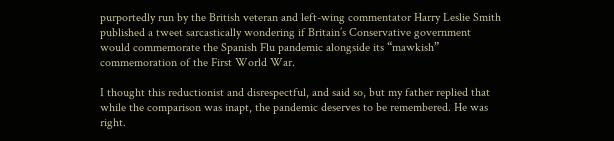purportedly run by the British veteran and left-wing commentator Harry Leslie Smith published a tweet sarcastically wondering if Britain’s Conservative government would commemorate the Spanish Flu pandemic alongside its “mawkish” commemoration of the First World War.

I thought this reductionist and disrespectful, and said so, but my father replied that while the comparison was inapt, the pandemic deserves to be remembered. He was right.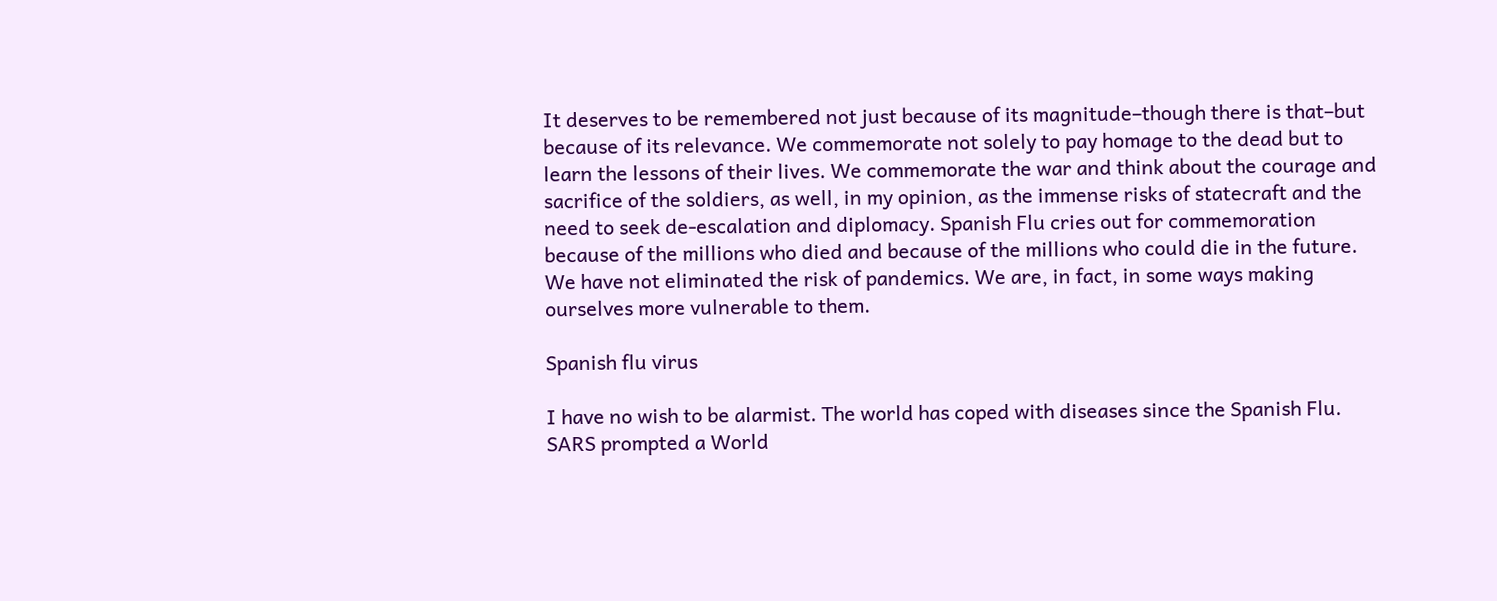It deserves to be remembered not just because of its magnitude–though there is that–but because of its relevance. We commemorate not solely to pay homage to the dead but to learn the lessons of their lives. We commemorate the war and think about the courage and sacrifice of the soldiers, as well, in my opinion, as the immense risks of statecraft and the need to seek de-escalation and diplomacy. Spanish Flu cries out for commemoration because of the millions who died and because of the millions who could die in the future. We have not eliminated the risk of pandemics. We are, in fact, in some ways making ourselves more vulnerable to them.

Spanish flu virus

I have no wish to be alarmist. The world has coped with diseases since the Spanish Flu. SARS prompted a World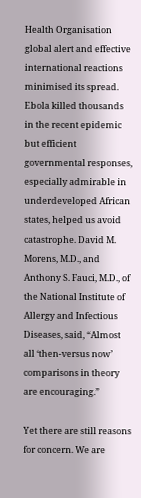Health Organisation global alert and effective international reactions minimised its spread. Ebola killed thousands in the recent epidemic but efficient governmental responses, especially admirable in underdeveloped African states, helped us avoid catastrophe. David M. Morens, M.D., and Anthony S. Fauci, M.D., of the National Institute of Allergy and Infectious Diseases, said, “Almost all ‘then-versus now’ comparisons in theory are encouraging.”

Yet there are still reasons for concern. We are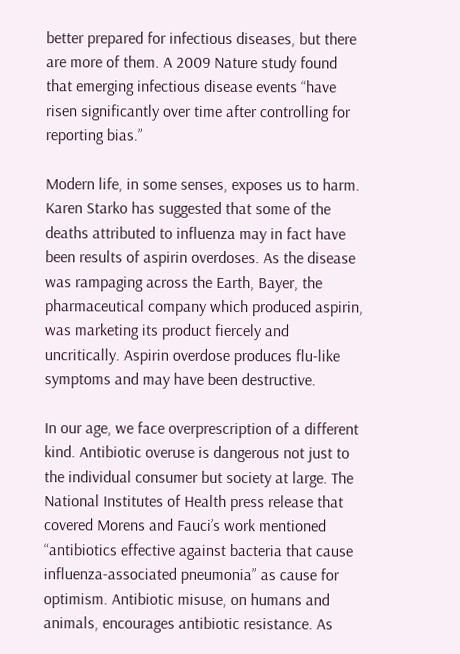better prepared for infectious diseases, but there are more of them. A 2009 Nature study found that emerging infectious disease events “have risen significantly over time after controlling for reporting bias.”

Modern life, in some senses, exposes us to harm. Karen Starko has suggested that some of the deaths attributed to influenza may in fact have been results of aspirin overdoses. As the disease was rampaging across the Earth, Bayer, the pharmaceutical company which produced aspirin, was marketing its product fiercely and uncritically. Aspirin overdose produces flu-like symptoms and may have been destructive.

In our age, we face overprescription of a different kind. Antibiotic overuse is dangerous not just to the individual consumer but society at large. The National Institutes of Health press release that covered Morens and Fauci’s work mentioned “antibiotics effective against bacteria that cause influenza-associated pneumonia” as cause for optimism. Antibiotic misuse, on humans and animals, encourages antibiotic resistance. As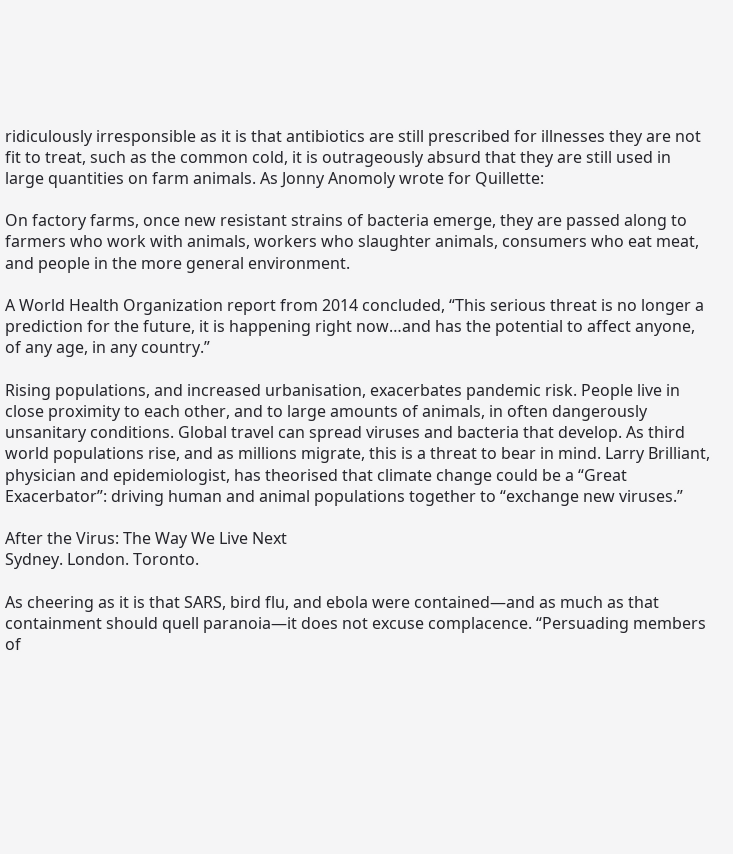ridiculously irresponsible as it is that antibiotics are still prescribed for illnesses they are not fit to treat, such as the common cold, it is outrageously absurd that they are still used in large quantities on farm animals. As Jonny Anomoly wrote for Quillette:

On factory farms, once new resistant strains of bacteria emerge, they are passed along to farmers who work with animals, workers who slaughter animals, consumers who eat meat, and people in the more general environment.

A World Health Organization report from 2014 concluded, “This serious threat is no longer a prediction for the future, it is happening right now…and has the potential to affect anyone, of any age, in any country.”

Rising populations, and increased urbanisation, exacerbates pandemic risk. People live in close proximity to each other, and to large amounts of animals, in often dangerously unsanitary conditions. Global travel can spread viruses and bacteria that develop. As third world populations rise, and as millions migrate, this is a threat to bear in mind. Larry Brilliant, physician and epidemiologist, has theorised that climate change could be a “Great Exacerbator”: driving human and animal populations together to “exchange new viruses.”

After the Virus: The Way We Live Next
Sydney. London. Toronto.

As cheering as it is that SARS, bird flu, and ebola were contained—and as much as that containment should quell paranoia—it does not excuse complacence. “Persuading members of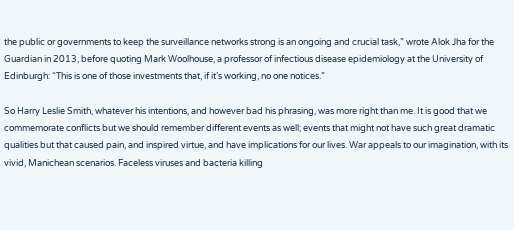the public or governments to keep the surveillance networks strong is an ongoing and crucial task,” wrote Alok Jha for the Guardian in 2013, before quoting Mark Woolhouse, a professor of infectious disease epidemiology at the University of Edinburgh: “This is one of those investments that, if it’s working, no one notices.”

So Harry Leslie Smith, whatever his intentions, and however bad his phrasing, was more right than me. It is good that we commemorate conflicts but we should remember different events as well; events that might not have such great dramatic qualities but that caused pain, and inspired virtue, and have implications for our lives. War appeals to our imagination, with its vivid, Manichean scenarios. Faceless viruses and bacteria killing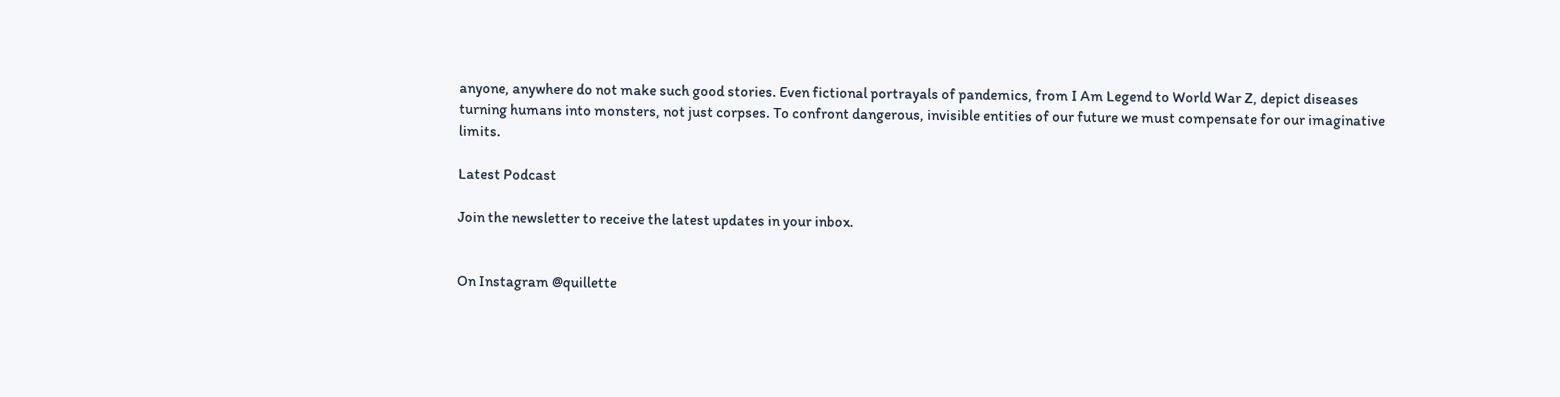anyone, anywhere do not make such good stories. Even fictional portrayals of pandemics, from I Am Legend to World War Z, depict diseases turning humans into monsters, not just corpses. To confront dangerous, invisible entities of our future we must compensate for our imaginative limits.

Latest Podcast

Join the newsletter to receive the latest updates in your inbox.


On Instagram @quillette